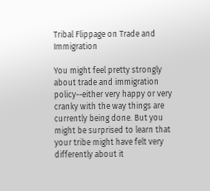Tribal Flippage on Trade and Immigration

You might feel pretty strongly about trade and immigration policy--either very happy or very cranky with the way things are currently being done. But you might be surprised to learn that your tribe might have felt very differently about it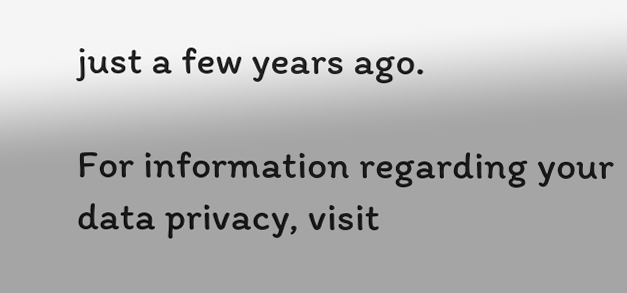just a few years ago.

For information regarding your data privacy, visit